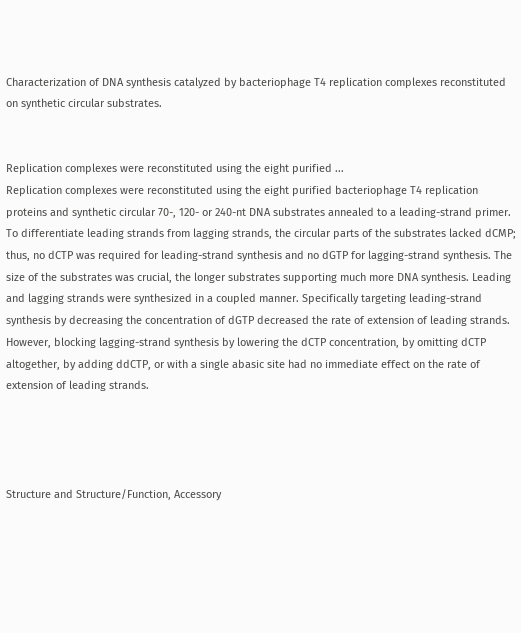Characterization of DNA synthesis catalyzed by bacteriophage T4 replication complexes reconstituted on synthetic circular substrates.


Replication complexes were reconstituted using the eight purified ...
Replication complexes were reconstituted using the eight purified bacteriophage T4 replication proteins and synthetic circular 70-, 120- or 240-nt DNA substrates annealed to a leading-strand primer. To differentiate leading strands from lagging strands, the circular parts of the substrates lacked dCMP; thus, no dCTP was required for leading-strand synthesis and no dGTP for lagging-strand synthesis. The size of the substrates was crucial, the longer substrates supporting much more DNA synthesis. Leading and lagging strands were synthesized in a coupled manner. Specifically targeting leading-strand synthesis by decreasing the concentration of dGTP decreased the rate of extension of leading strands. However, blocking lagging-strand synthesis by lowering the dCTP concentration, by omitting dCTP altogether, by adding ddCTP, or with a single abasic site had no immediate effect on the rate of extension of leading strands.




Structure and Structure/Function, Accessory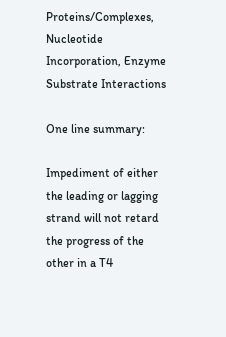Proteins/Complexes, Nucleotide Incorporation, Enzyme Substrate Interactions

One line summary:

Impediment of either the leading or lagging strand will not retard the progress of the other in a T4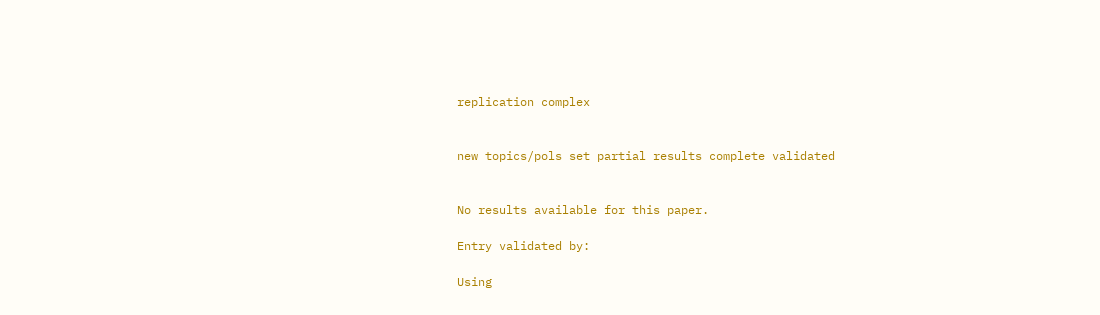replication complex


new topics/pols set partial results complete validated


No results available for this paper.

Entry validated by:

Using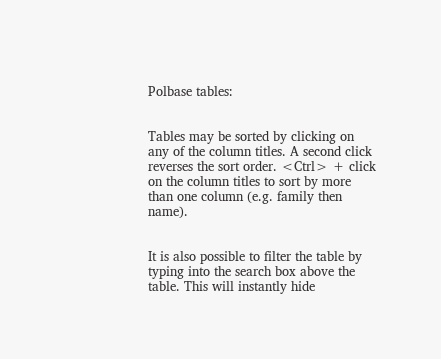Polbase tables:


Tables may be sorted by clicking on any of the column titles. A second click reverses the sort order. <Ctrl> + click on the column titles to sort by more than one column (e.g. family then name).


It is also possible to filter the table by typing into the search box above the table. This will instantly hide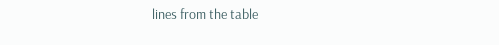lines from the table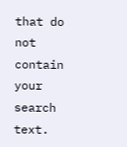that do not contain your search text.